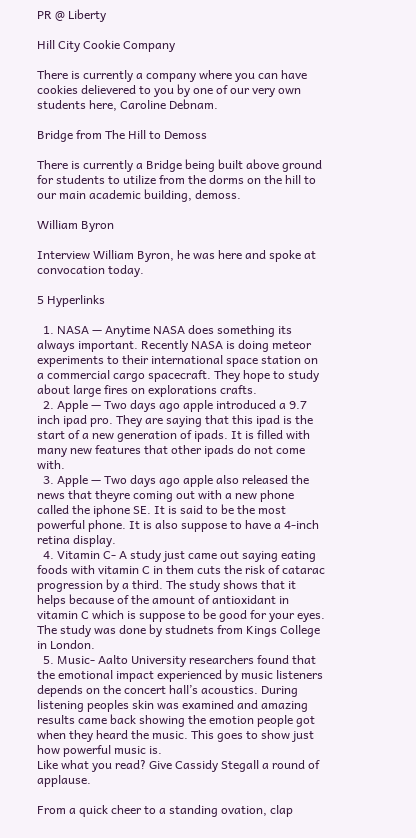PR @ Liberty

Hill City Cookie Company

There is currently a company where you can have cookies delievered to you by one of our very own students here, Caroline Debnam.

Bridge from The Hill to Demoss

There is currently a Bridge being built above ground for students to utilize from the dorms on the hill to our main academic building, demoss.

William Byron

Interview William Byron, he was here and spoke at convocation today.

5 Hyperlinks

  1. NASA — Anytime NASA does something its always important. Recently NASA is doing meteor experiments to their international space station on a commercial cargo spacecraft. They hope to study about large fires on explorations crafts.
  2. Apple — Two days ago apple introduced a 9.7 inch ipad pro. They are saying that this ipad is the start of a new generation of ipads. It is filled with many new features that other ipads do not come with.
  3. Apple — Two days ago apple also released the news that theyre coming out with a new phone called the iphone SE. It is said to be the most powerful phone. It is also suppose to have a 4-inch retina display.
  4. Vitamin C- A study just came out saying eating foods with vitamin C in them cuts the risk of catarac progression by a third. The study shows that it helps because of the amount of antioxidant in vitamin C which is suppose to be good for your eyes. The study was done by studnets from Kings College in London.
  5. Music- Aalto University researchers found that the emotional impact experienced by music listeners depends on the concert hall’s acoustics. During listening peoples skin was examined and amazing results came back showing the emotion people got when they heard the music. This goes to show just how powerful music is.
Like what you read? Give Cassidy Stegall a round of applause.

From a quick cheer to a standing ovation, clap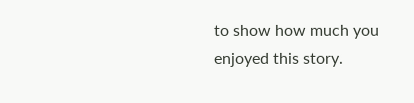to show how much you enjoyed this story.